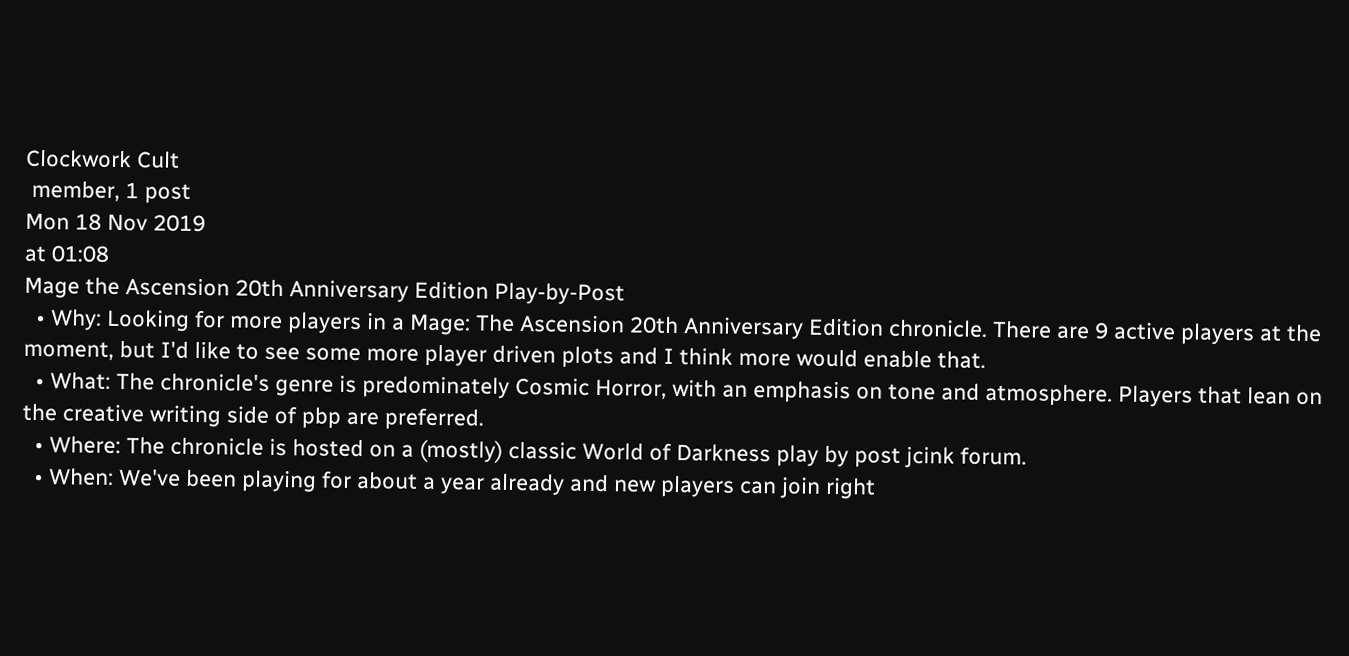Clockwork Cult
 member, 1 post
Mon 18 Nov 2019
at 01:08
Mage the Ascension 20th Anniversary Edition Play-by-Post
  • Why: Looking for more players in a Mage: The Ascension 20th Anniversary Edition chronicle. There are 9 active players at the moment, but I'd like to see some more player driven plots and I think more would enable that.
  • What: The chronicle's genre is predominately Cosmic Horror, with an emphasis on tone and atmosphere. Players that lean on the creative writing side of pbp are preferred.
  • Where: The chronicle is hosted on a (mostly) classic World of Darkness play by post jcink forum.
  • When: We've been playing for about a year already and new players can join right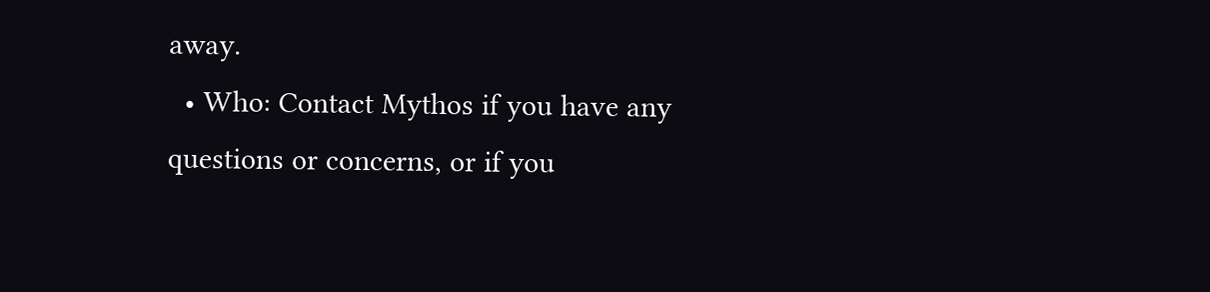away.
  • Who: Contact Mythos if you have any questions or concerns, or if you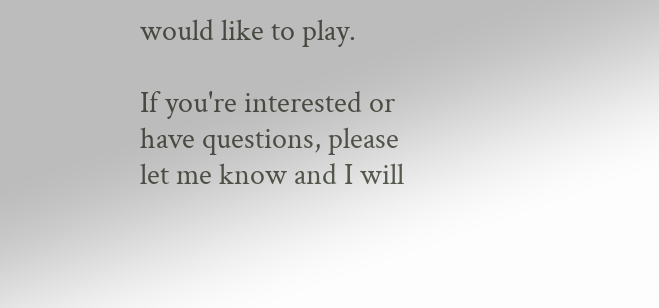would like to play.

If you're interested or have questions, please let me know and I will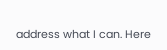address what I can. Here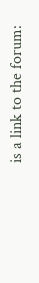is a link to the forum: